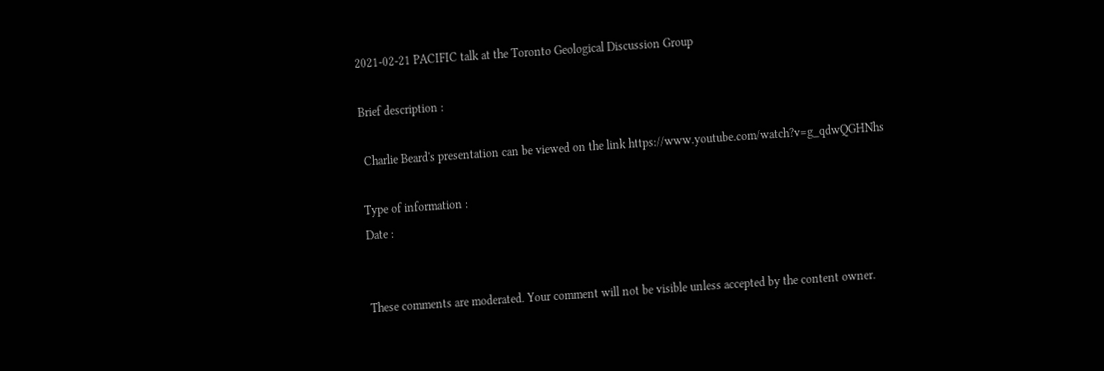2021-02-21 PACIFIC talk at the Toronto Geological Discussion Group

Brief description :

 Charlie Beard's presentation can be viewed on the link https://www.youtube.com/watch?v=g_qdwQGHNhs

Type of information :
Date :


These comments are moderated. Your comment will not be visible unless accepted by the content owner.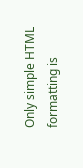Only simple HTML formatting is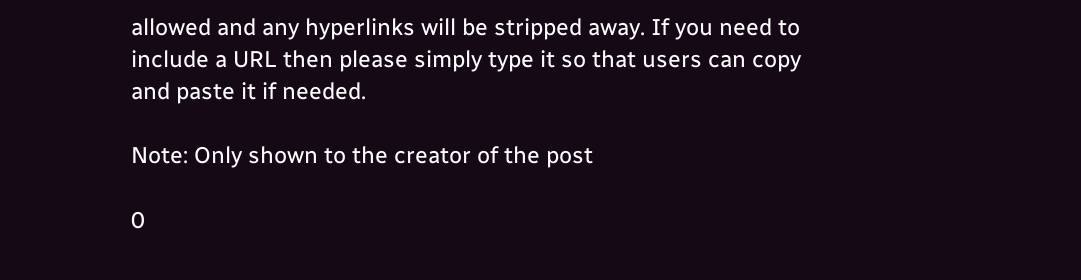allowed and any hyperlinks will be stripped away. If you need to include a URL then please simply type it so that users can copy and paste it if needed.

Note: Only shown to the creator of the post

0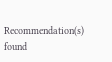Recommendation(s) found